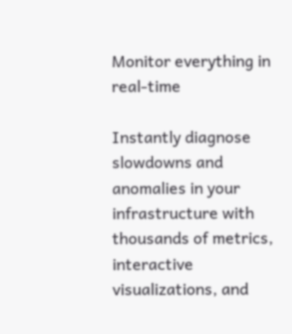Monitor everything in real-time

Instantly diagnose slowdowns and anomalies in your infrastructure with thousands of metrics, interactive visualizations, and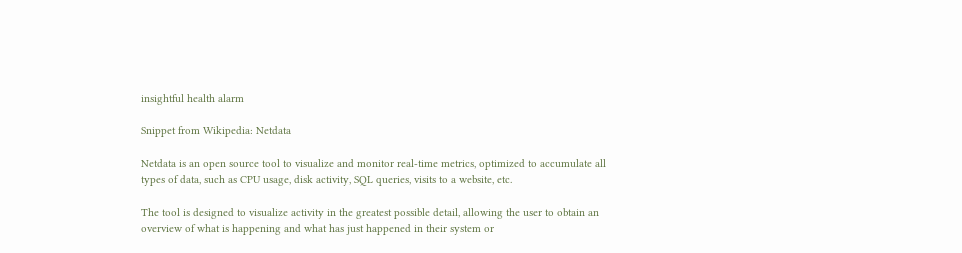insightful health alarm

Snippet from Wikipedia: Netdata

Netdata is an open source tool to visualize and monitor real-time metrics, optimized to accumulate all types of data, such as CPU usage, disk activity, SQL queries, visits to a website, etc.

The tool is designed to visualize activity in the greatest possible detail, allowing the user to obtain an overview of what is happening and what has just happened in their system or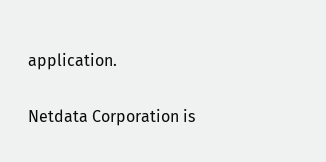application.

Netdata Corporation is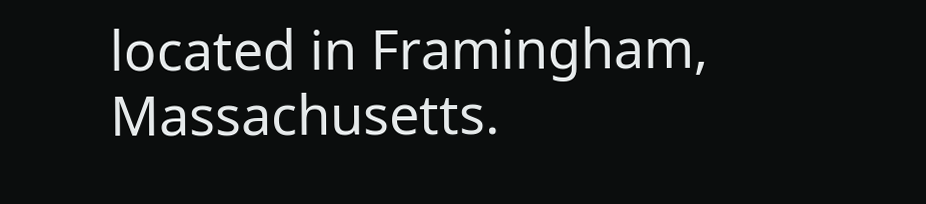located in Framingham, Massachusetts.